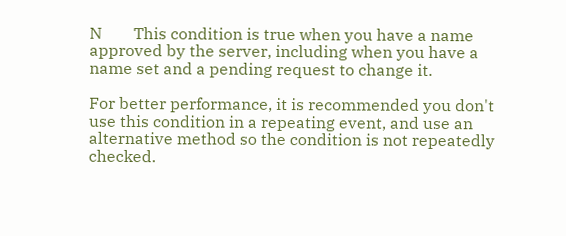N        This condition is true when you have a name approved by the server, including when you have a name set and a pending request to change it.

For better performance, it is recommended you don't use this condition in a repeating event, and use an alternative method so the condition is not repeatedly checked.